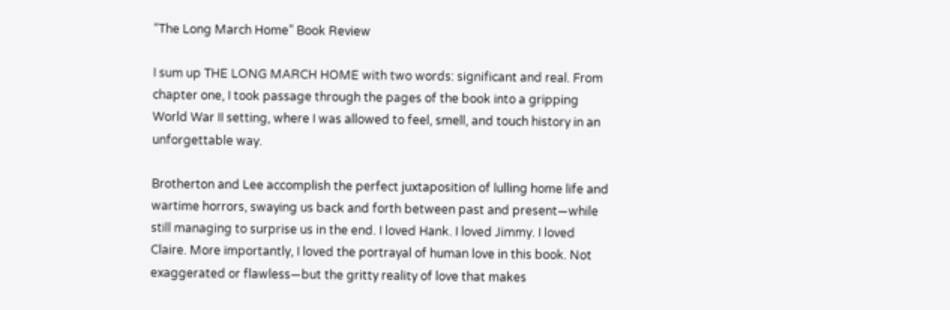“The Long March Home” Book Review

I sum up THE LONG MARCH HOME with two words: significant and real. From chapter one, I took passage through the pages of the book into a gripping World War II setting, where I was allowed to feel, smell, and touch history in an unforgettable way.

Brotherton and Lee accomplish the perfect juxtaposition of lulling home life and wartime horrors, swaying us back and forth between past and present—while still managing to surprise us in the end. I loved Hank. I loved Jimmy. I loved Claire. More importantly, I loved the portrayal of human love in this book. Not exaggerated or flawless—but the gritty reality of love that makes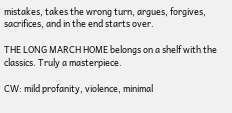mistakes, takes the wrong turn, argues, forgives, sacrifices, and in the end starts over.

THE LONG MARCH HOME belongs on a shelf with the classics. Truly a masterpiece.

CW: mild profanity, violence, minimal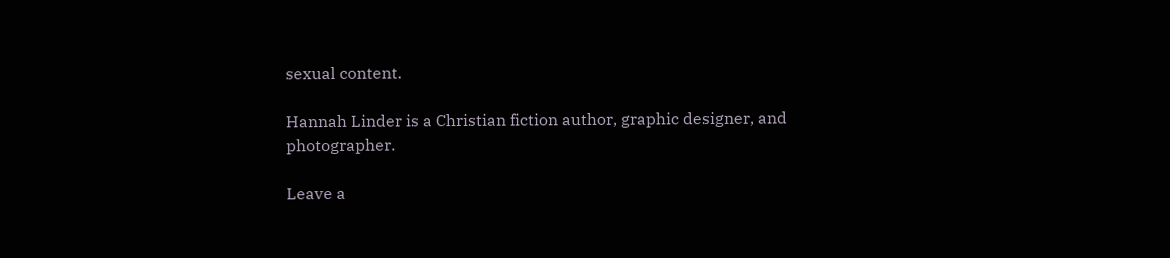sexual content.

Hannah Linder is a Christian fiction author, graphic designer, and photographer.

Leave a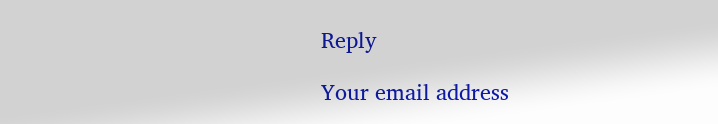Reply

Your email address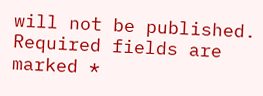will not be published. Required fields are marked *